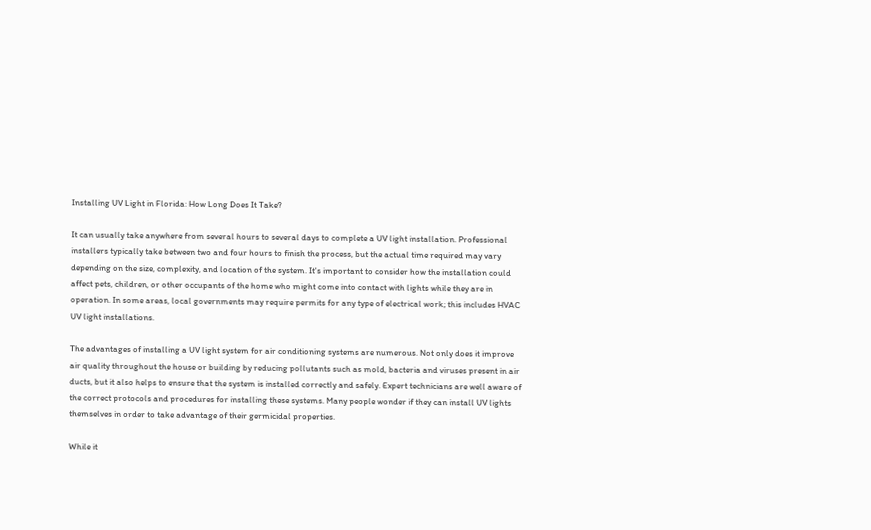Installing UV Light in Florida: How Long Does It Take?

It can usually take anywhere from several hours to several days to complete a UV light installation. Professional installers typically take between two and four hours to finish the process, but the actual time required may vary depending on the size, complexity, and location of the system. It's important to consider how the installation could affect pets, children, or other occupants of the home who might come into contact with lights while they are in operation. In some areas, local governments may require permits for any type of electrical work; this includes HVAC UV light installations.

The advantages of installing a UV light system for air conditioning systems are numerous. Not only does it improve air quality throughout the house or building by reducing pollutants such as mold, bacteria and viruses present in air ducts, but it also helps to ensure that the system is installed correctly and safely. Expert technicians are well aware of the correct protocols and procedures for installing these systems. Many people wonder if they can install UV lights themselves in order to take advantage of their germicidal properties.

While it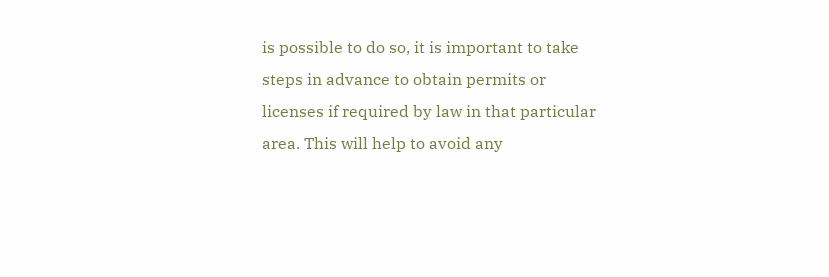is possible to do so, it is important to take steps in advance to obtain permits or licenses if required by law in that particular area. This will help to avoid any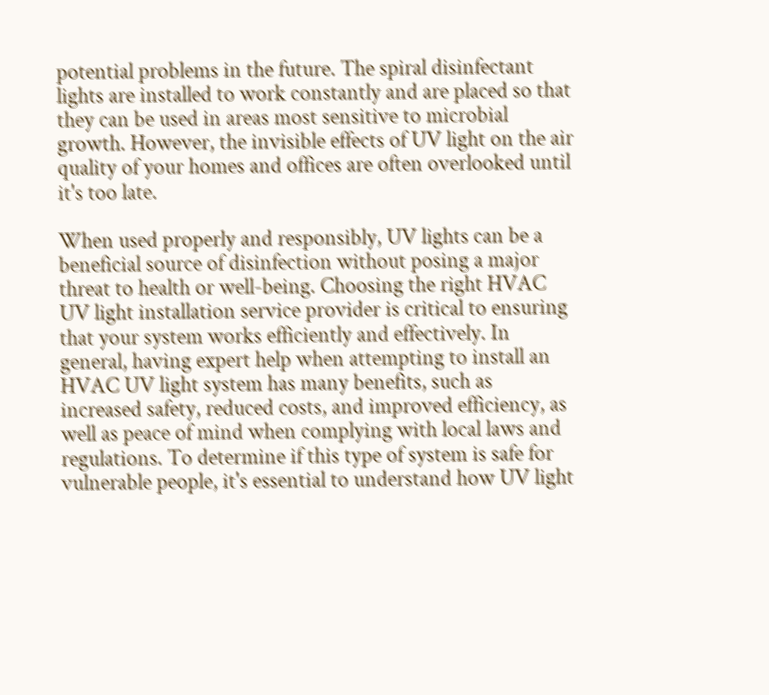potential problems in the future. The spiral disinfectant lights are installed to work constantly and are placed so that they can be used in areas most sensitive to microbial growth. However, the invisible effects of UV light on the air quality of your homes and offices are often overlooked until it's too late.

When used properly and responsibly, UV lights can be a beneficial source of disinfection without posing a major threat to health or well-being. Choosing the right HVAC UV light installation service provider is critical to ensuring that your system works efficiently and effectively. In general, having expert help when attempting to install an HVAC UV light system has many benefits, such as increased safety, reduced costs, and improved efficiency, as well as peace of mind when complying with local laws and regulations. To determine if this type of system is safe for vulnerable people, it's essential to understand how UV light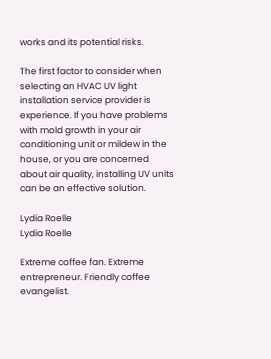works and its potential risks.

The first factor to consider when selecting an HVAC UV light installation service provider is experience. If you have problems with mold growth in your air conditioning unit or mildew in the house, or you are concerned about air quality, installing UV units can be an effective solution.

Lydia Roelle
Lydia Roelle

Extreme coffee fan. Extreme entrepreneur. Friendly coffee evangelist.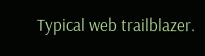Typical web trailblazer.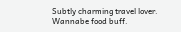Subtly charming travel lover. Wannabe food buff.